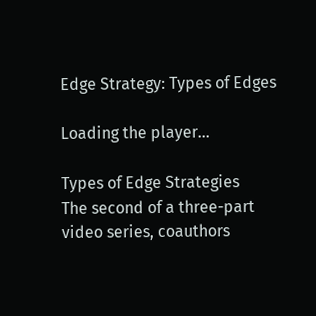Edge Strategy: Types of Edges

Loading the player...

Types of Edge Strategies
The second of a three-part video series, coauthors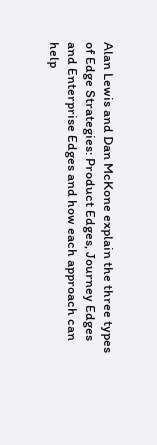Alan Lewis and Dan McKone explain the three types of Edge Strategies: Product Edges, Journey Edges and Enterprise Edges and how each approach can help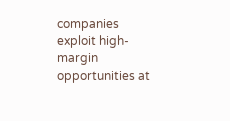companies exploit high-margin opportunities at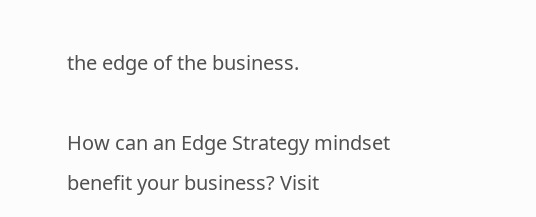the edge of the business.

How can an Edge Strategy mindset benefit your business? Visit